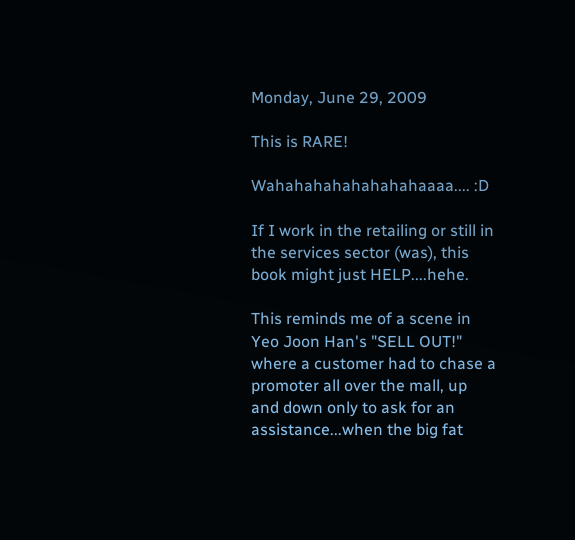Monday, June 29, 2009

This is RARE!

Wahahahahahahahahaaaa.... :D

If I work in the retailing or still in the services sector (was), this book might just HELP....hehe.

This reminds me of a scene in Yeo Joon Han's "SELL OUT!" where a customer had to chase a promoter all over the mall, up and down only to ask for an assistance...when the big fat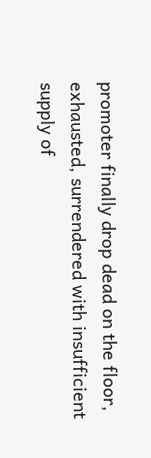promoter finally drop dead on the floor, exhausted, surrendered with insufficient supply of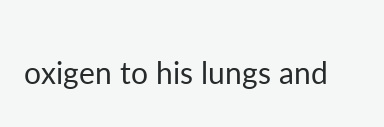oxigen to his lungs and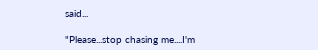said...

"Please...stop chasing me....I'm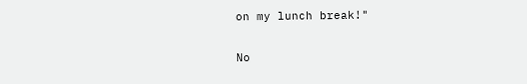on my lunch break!"

No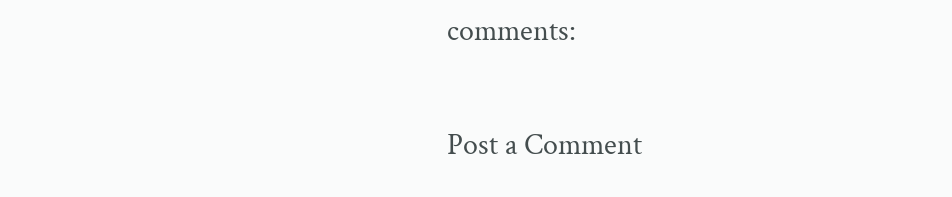comments:

Post a Comment